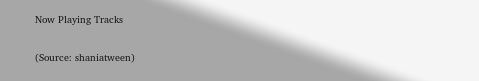Now Playing Tracks

(Source: shaniatween)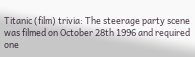Titanic (film) trivia: The steerage party scene was filmed on October 28th 1996 and required one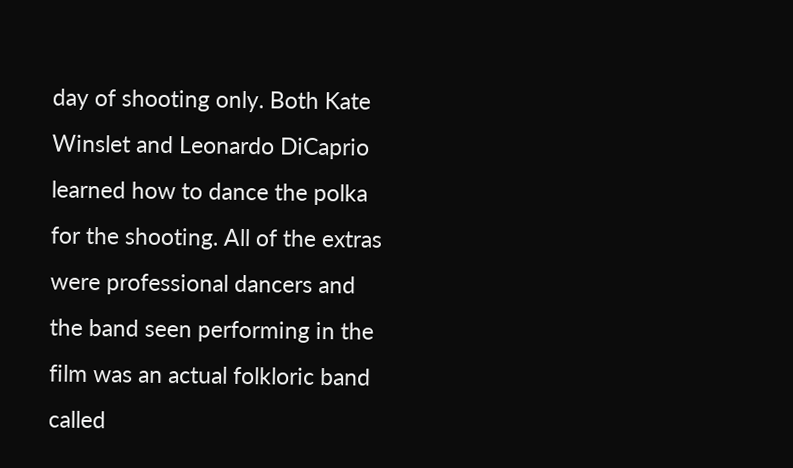day of shooting only. Both Kate Winslet and Leonardo DiCaprio learned how to dance the polka for the shooting. All of the extras were professional dancers and the band seen performing in the film was an actual folkloric band called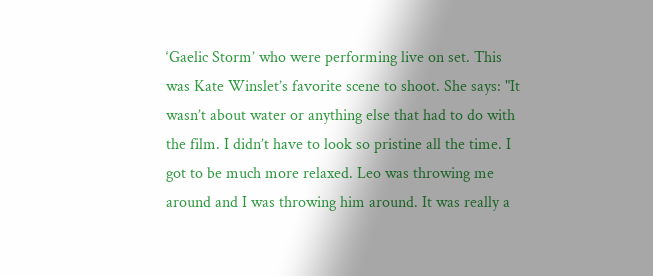‘Gaelic Storm’ who were performing live on set. This was Kate Winslet’s favorite scene to shoot. She says: "It wasn’t about water or anything else that had to do with the film. I didn’t have to look so pristine all the time. I got to be much more relaxed. Leo was throwing me around and I was throwing him around. It was really a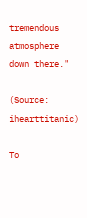tremendous atmosphere down there."

(Source: ihearttitanic)

To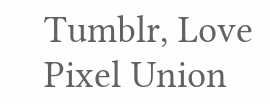Tumblr, Love Pixel Union